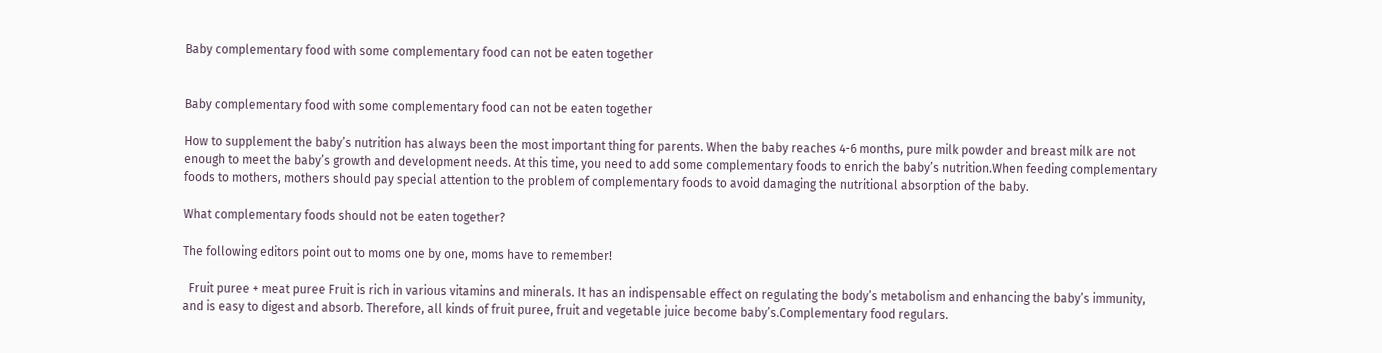Baby complementary food with some complementary food can not be eaten together


Baby complementary food with some complementary food can not be eaten together

How to supplement the baby’s nutrition has always been the most important thing for parents. When the baby reaches 4-6 months, pure milk powder and breast milk are not enough to meet the baby’s growth and development needs. At this time, you need to add some complementary foods to enrich the baby’s nutrition.When feeding complementary foods to mothers, mothers should pay special attention to the problem of complementary foods to avoid damaging the nutritional absorption of the baby.

What complementary foods should not be eaten together?

The following editors point out to moms one by one, moms have to remember!

  Fruit puree + meat puree Fruit is rich in various vitamins and minerals. It has an indispensable effect on regulating the body’s metabolism and enhancing the baby’s immunity, and is easy to digest and absorb. Therefore, all kinds of fruit puree, fruit and vegetable juice become baby’s.Complementary food regulars.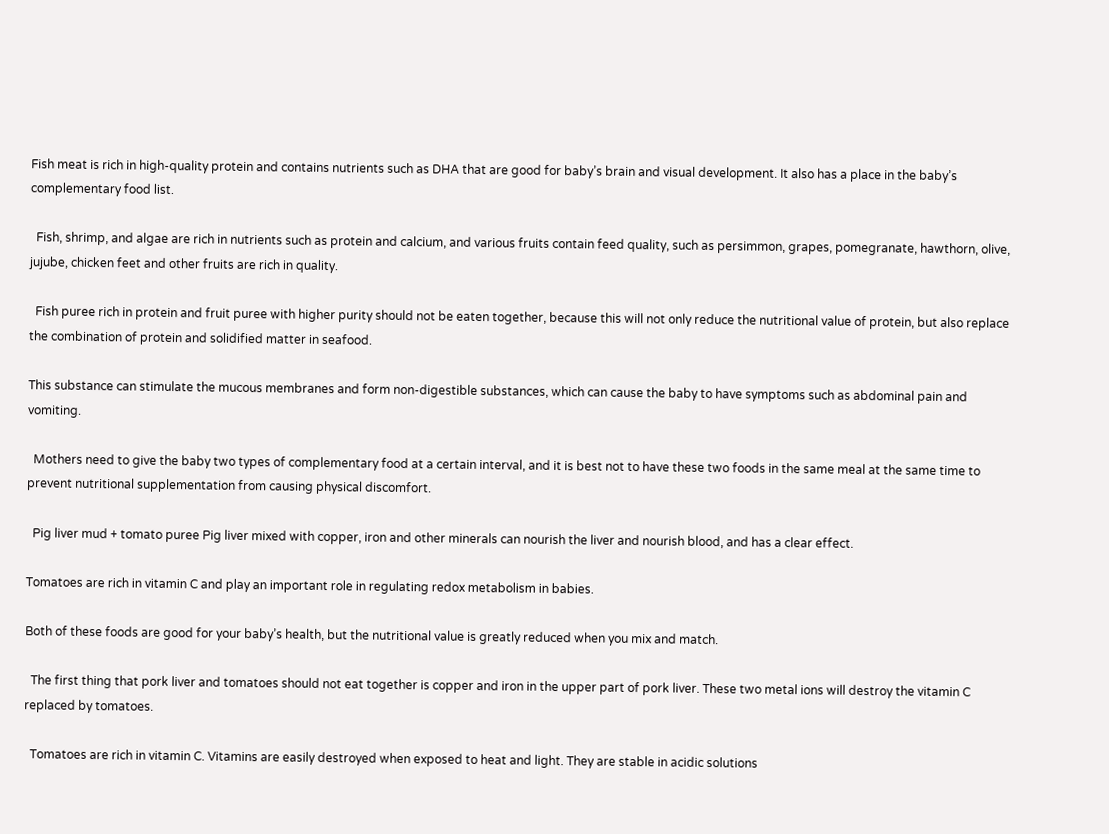Fish meat is rich in high-quality protein and contains nutrients such as DHA that are good for baby’s brain and visual development. It also has a place in the baby’s complementary food list.

  Fish, shrimp, and algae are rich in nutrients such as protein and calcium, and various fruits contain feed quality, such as persimmon, grapes, pomegranate, hawthorn, olive, jujube, chicken feet and other fruits are rich in quality.

  Fish puree rich in protein and fruit puree with higher purity should not be eaten together, because this will not only reduce the nutritional value of protein, but also replace the combination of protein and solidified matter in seafood.

This substance can stimulate the mucous membranes and form non-digestible substances, which can cause the baby to have symptoms such as abdominal pain and vomiting.

  Mothers need to give the baby two types of complementary food at a certain interval, and it is best not to have these two foods in the same meal at the same time to prevent nutritional supplementation from causing physical discomfort.

  Pig liver mud + tomato puree Pig liver mixed with copper, iron and other minerals can nourish the liver and nourish blood, and has a clear effect.

Tomatoes are rich in vitamin C and play an important role in regulating redox metabolism in babies.

Both of these foods are good for your baby’s health, but the nutritional value is greatly reduced when you mix and match.

  The first thing that pork liver and tomatoes should not eat together is copper and iron in the upper part of pork liver. These two metal ions will destroy the vitamin C replaced by tomatoes.

  Tomatoes are rich in vitamin C. Vitamins are easily destroyed when exposed to heat and light. They are stable in acidic solutions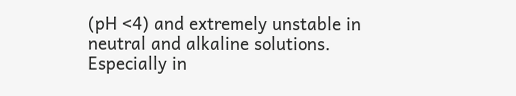(pH <4) and extremely unstable in neutral and alkaline solutions. Especially in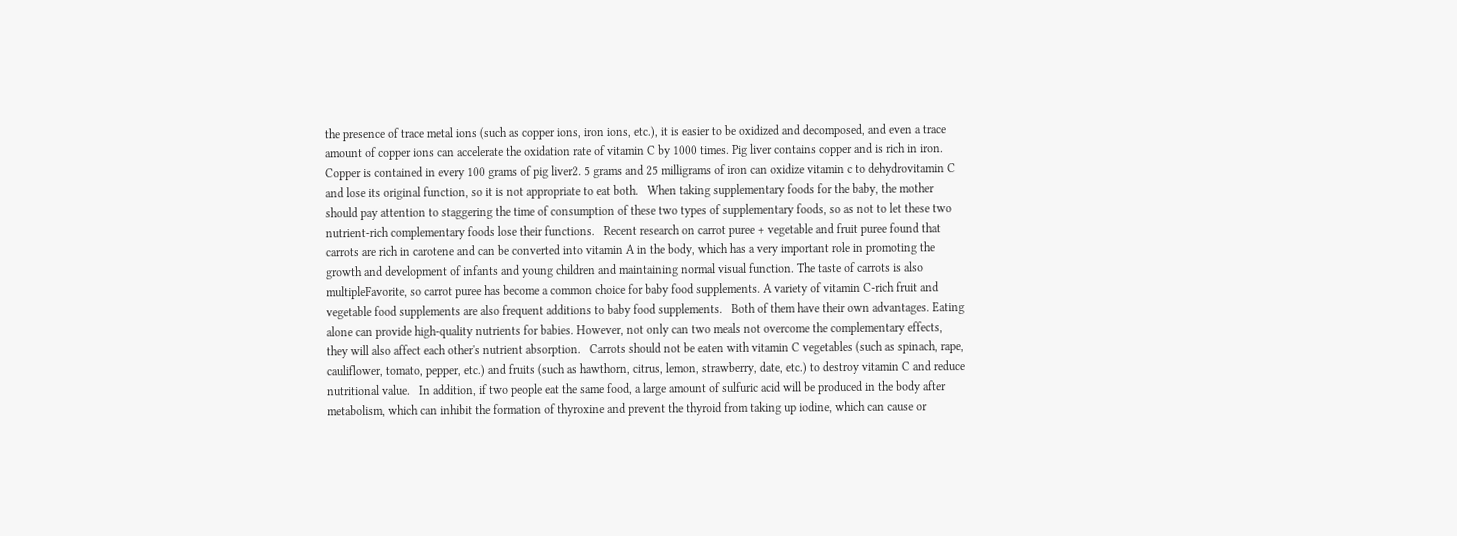the presence of trace metal ions (such as copper ions, iron ions, etc.), it is easier to be oxidized and decomposed, and even a trace amount of copper ions can accelerate the oxidation rate of vitamin C by 1000 times. Pig liver contains copper and is rich in iron. Copper is contained in every 100 grams of pig liver2. 5 grams and 25 milligrams of iron can oxidize vitamin c to dehydrovitamin C and lose its original function, so it is not appropriate to eat both.   When taking supplementary foods for the baby, the mother should pay attention to staggering the time of consumption of these two types of supplementary foods, so as not to let these two nutrient-rich complementary foods lose their functions.   Recent research on carrot puree + vegetable and fruit puree found that carrots are rich in carotene and can be converted into vitamin A in the body, which has a very important role in promoting the growth and development of infants and young children and maintaining normal visual function. The taste of carrots is also multipleFavorite, so carrot puree has become a common choice for baby food supplements. A variety of vitamin C-rich fruit and vegetable food supplements are also frequent additions to baby food supplements.   Both of them have their own advantages. Eating alone can provide high-quality nutrients for babies. However, not only can two meals not overcome the complementary effects, they will also affect each other's nutrient absorption.   Carrots should not be eaten with vitamin C vegetables (such as spinach, rape, cauliflower, tomato, pepper, etc.) and fruits (such as hawthorn, citrus, lemon, strawberry, date, etc.) to destroy vitamin C and reduce nutritional value.   In addition, if two people eat the same food, a large amount of sulfuric acid will be produced in the body after metabolism, which can inhibit the formation of thyroxine and prevent the thyroid from taking up iodine, which can cause or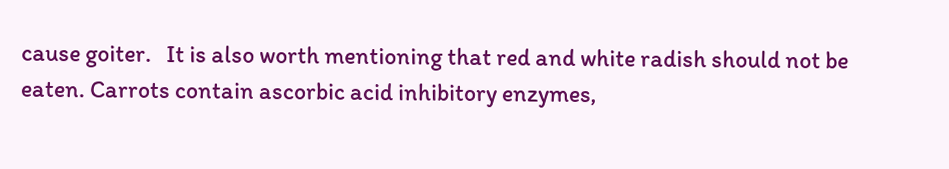cause goiter.   It is also worth mentioning that red and white radish should not be eaten. Carrots contain ascorbic acid inhibitory enzymes,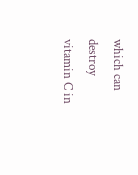which can destroy vitamin C in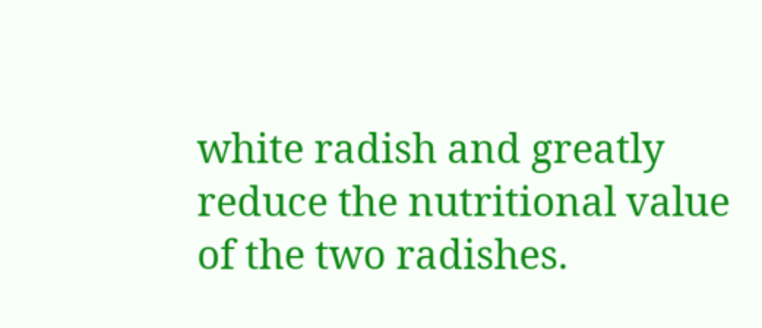white radish and greatly reduce the nutritional value of the two radishes.